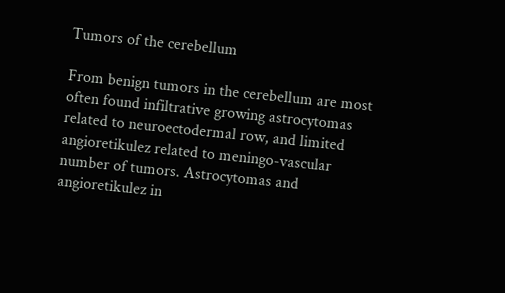Tumors of the cerebellum

From benign tumors in the cerebellum are most often found infiltrative growing astrocytomas related to neuroectodermal row, and limited angioretikulez related to meningo-vascular number of tumors. Astrocytomas and angioretikulez in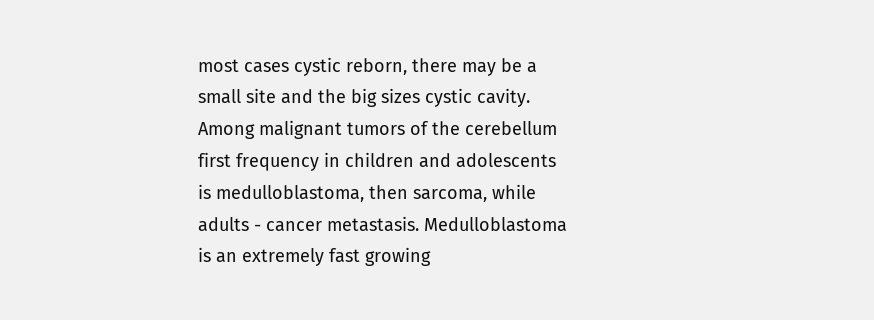most cases cystic reborn, there may be a small site and the big sizes cystic cavity.
Among malignant tumors of the cerebellum first frequency in children and adolescents is medulloblastoma, then sarcoma, while adults - cancer metastasis. Medulloblastoma is an extremely fast growing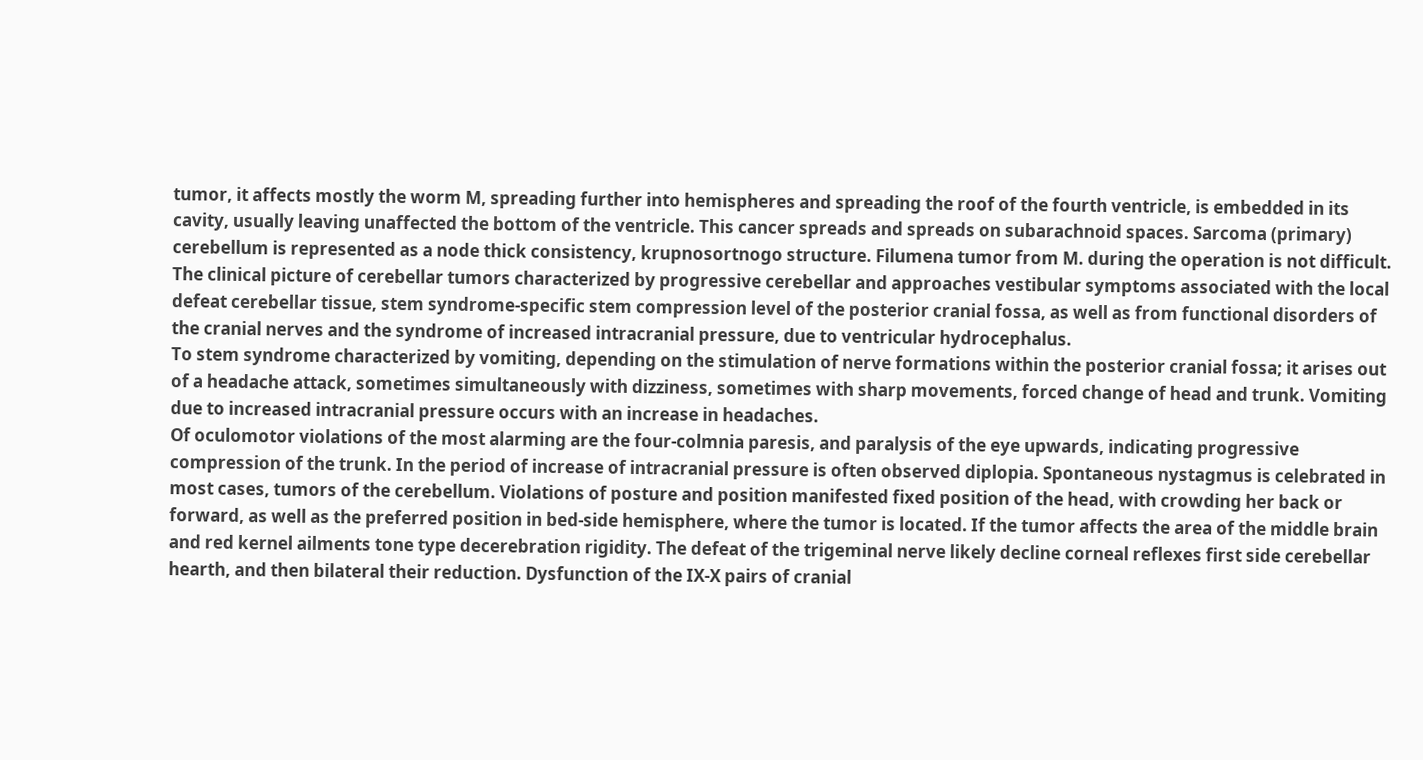tumor, it affects mostly the worm M, spreading further into hemispheres and spreading the roof of the fourth ventricle, is embedded in its cavity, usually leaving unaffected the bottom of the ventricle. This cancer spreads and spreads on subarachnoid spaces. Sarcoma (primary) cerebellum is represented as a node thick consistency, krupnosortnogo structure. Filumena tumor from M. during the operation is not difficult.
The clinical picture of cerebellar tumors characterized by progressive cerebellar and approaches vestibular symptoms associated with the local defeat cerebellar tissue, stem syndrome-specific stem compression level of the posterior cranial fossa, as well as from functional disorders of the cranial nerves and the syndrome of increased intracranial pressure, due to ventricular hydrocephalus.
To stem syndrome characterized by vomiting, depending on the stimulation of nerve formations within the posterior cranial fossa; it arises out of a headache attack, sometimes simultaneously with dizziness, sometimes with sharp movements, forced change of head and trunk. Vomiting due to increased intracranial pressure occurs with an increase in headaches.
Of oculomotor violations of the most alarming are the four-colmnia paresis, and paralysis of the eye upwards, indicating progressive compression of the trunk. In the period of increase of intracranial pressure is often observed diplopia. Spontaneous nystagmus is celebrated in most cases, tumors of the cerebellum. Violations of posture and position manifested fixed position of the head, with crowding her back or forward, as well as the preferred position in bed-side hemisphere, where the tumor is located. If the tumor affects the area of the middle brain and red kernel ailments tone type decerebration rigidity. The defeat of the trigeminal nerve likely decline corneal reflexes first side cerebellar hearth, and then bilateral their reduction. Dysfunction of the IX-X pairs of cranial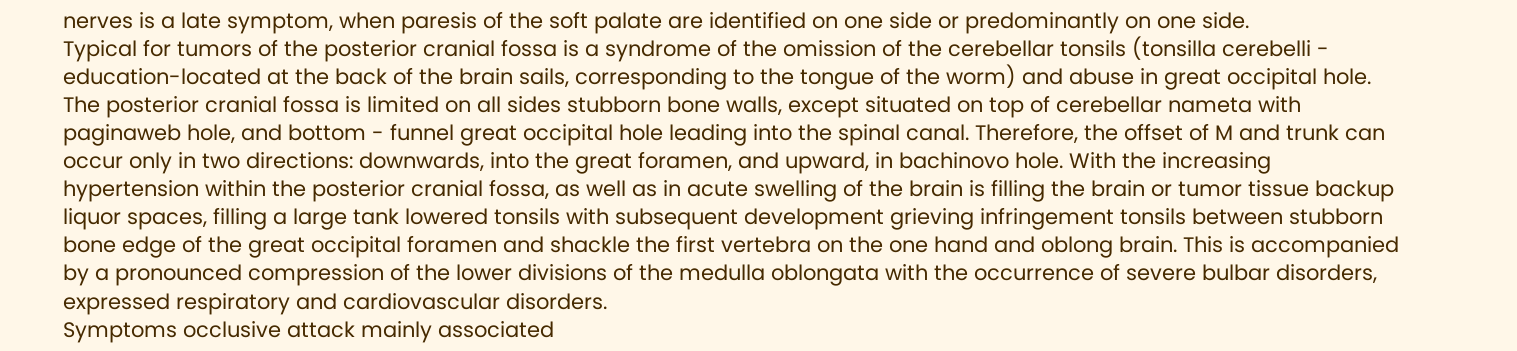nerves is a late symptom, when paresis of the soft palate are identified on one side or predominantly on one side.
Typical for tumors of the posterior cranial fossa is a syndrome of the omission of the cerebellar tonsils (tonsilla cerebelli - education-located at the back of the brain sails, corresponding to the tongue of the worm) and abuse in great occipital hole. The posterior cranial fossa is limited on all sides stubborn bone walls, except situated on top of cerebellar nameta with paginaweb hole, and bottom - funnel great occipital hole leading into the spinal canal. Therefore, the offset of M and trunk can occur only in two directions: downwards, into the great foramen, and upward, in bachinovo hole. With the increasing hypertension within the posterior cranial fossa, as well as in acute swelling of the brain is filling the brain or tumor tissue backup liquor spaces, filling a large tank lowered tonsils with subsequent development grieving infringement tonsils between stubborn bone edge of the great occipital foramen and shackle the first vertebra on the one hand and oblong brain. This is accompanied by a pronounced compression of the lower divisions of the medulla oblongata with the occurrence of severe bulbar disorders, expressed respiratory and cardiovascular disorders.
Symptoms occlusive attack mainly associated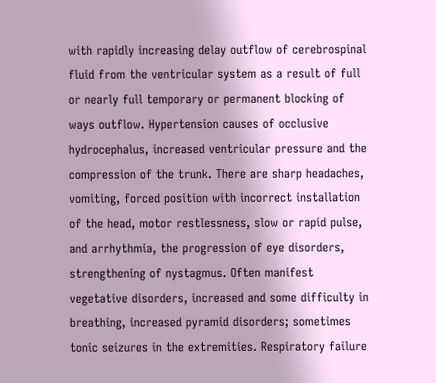with rapidly increasing delay outflow of cerebrospinal fluid from the ventricular system as a result of full or nearly full temporary or permanent blocking of ways outflow. Hypertension causes of occlusive hydrocephalus, increased ventricular pressure and the compression of the trunk. There are sharp headaches, vomiting, forced position with incorrect installation of the head, motor restlessness, slow or rapid pulse, and arrhythmia, the progression of eye disorders, strengthening of nystagmus. Often manifest vegetative disorders, increased and some difficulty in breathing, increased pyramid disorders; sometimes tonic seizures in the extremities. Respiratory failure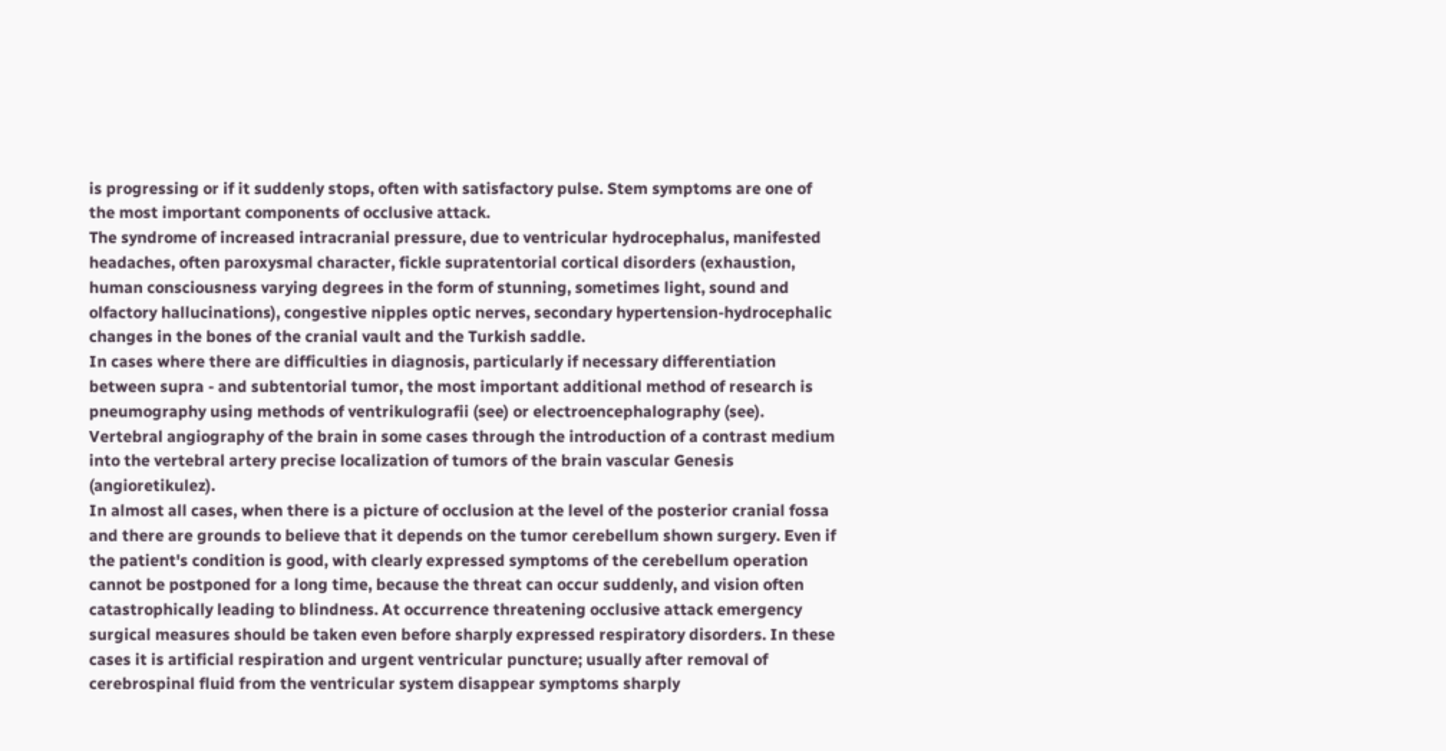is progressing or if it suddenly stops, often with satisfactory pulse. Stem symptoms are one of the most important components of occlusive attack.
The syndrome of increased intracranial pressure, due to ventricular hydrocephalus, manifested headaches, often paroxysmal character, fickle supratentorial cortical disorders (exhaustion, human consciousness varying degrees in the form of stunning, sometimes light, sound and olfactory hallucinations), congestive nipples optic nerves, secondary hypertension-hydrocephalic changes in the bones of the cranial vault and the Turkish saddle.
In cases where there are difficulties in diagnosis, particularly if necessary differentiation between supra - and subtentorial tumor, the most important additional method of research is pneumography using methods of ventrikulografii (see) or electroencephalography (see). Vertebral angiography of the brain in some cases through the introduction of a contrast medium into the vertebral artery precise localization of tumors of the brain vascular Genesis (angioretikulez).
In almost all cases, when there is a picture of occlusion at the level of the posterior cranial fossa and there are grounds to believe that it depends on the tumor cerebellum shown surgery. Even if the patient's condition is good, with clearly expressed symptoms of the cerebellum operation cannot be postponed for a long time, because the threat can occur suddenly, and vision often catastrophically leading to blindness. At occurrence threatening occlusive attack emergency surgical measures should be taken even before sharply expressed respiratory disorders. In these cases it is artificial respiration and urgent ventricular puncture; usually after removal of cerebrospinal fluid from the ventricular system disappear symptoms sharply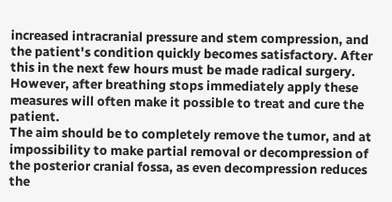increased intracranial pressure and stem compression, and the patient's condition quickly becomes satisfactory. After this in the next few hours must be made radical surgery. However, after breathing stops immediately apply these measures will often make it possible to treat and cure the patient.
The aim should be to completely remove the tumor, and at impossibility to make partial removal or decompression of the posterior cranial fossa, as even decompression reduces the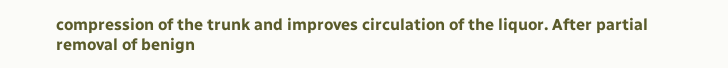compression of the trunk and improves circulation of the liquor. After partial removal of benign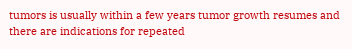tumors is usually within a few years tumor growth resumes and there are indications for repeated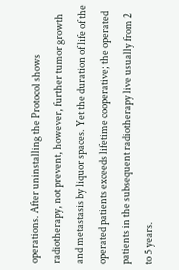operations. After uninstalling the Protocol shows radiotherapy, not prevent, however, further tumor growth and metastasis by liquor spaces. Yet the duration of life of the operated patients exceeds lifetime cooperative; the operated patients in the subsequent radiotherapy live usually from 2 to 5 years.